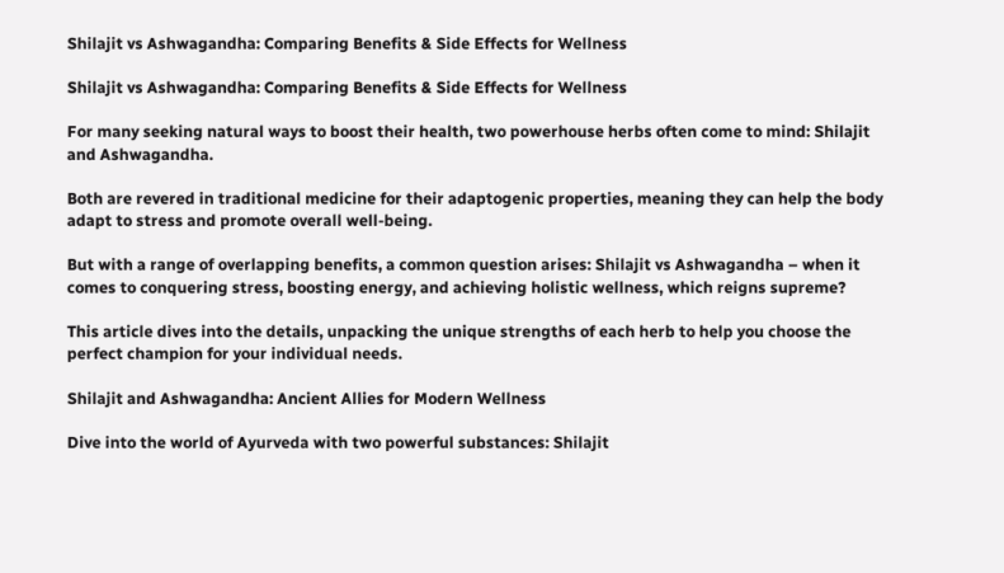Shilajit vs Ashwagandha: Comparing Benefits & Side Effects for Wellness

Shilajit vs Ashwagandha: Comparing Benefits & Side Effects for Wellness

For many seeking natural ways to boost their health, two powerhouse herbs often come to mind: Shilajit and Ashwagandha.

Both are revered in traditional medicine for their adaptogenic properties, meaning they can help the body adapt to stress and promote overall well-being.

But with a range of overlapping benefits, a common question arises: Shilajit vs Ashwagandha – when it comes to conquering stress, boosting energy, and achieving holistic wellness, which reigns supreme?

This article dives into the details, unpacking the unique strengths of each herb to help you choose the perfect champion for your individual needs.

Shilajit and Ashwagandha: Ancient Allies for Modern Wellness

Dive into the world of Ayurveda with two powerful substances: Shilajit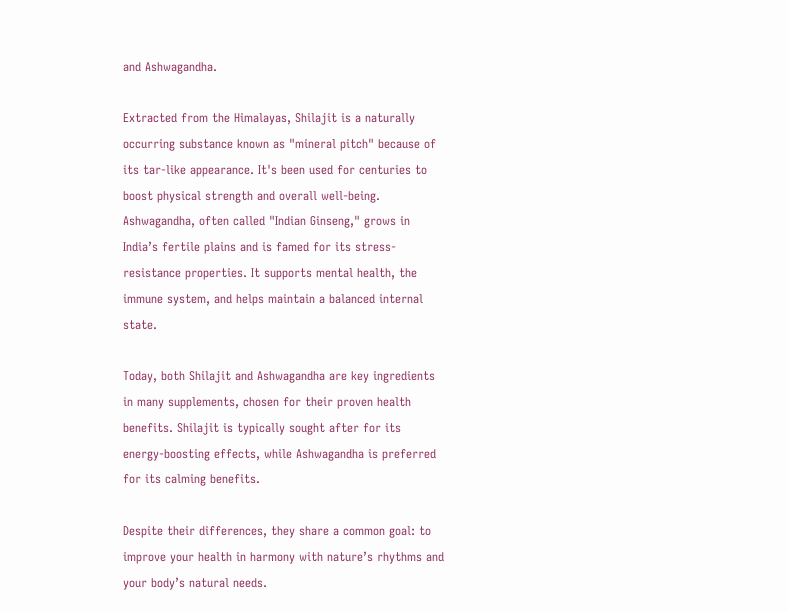and Ashwagandha.

Extracted from the Himalayas, Shilajit is a naturally occurring substance known as "mineral pitch" because of its tar-like appearance. It's been used for centuries to boost physical strength and overall well-being. Ashwagandha, often called "Indian Ginseng," grows in India’s fertile plains and is famed for its stress-resistance properties. It supports mental health, the immune system, and helps maintain a balanced internal state.

Today, both Shilajit and Ashwagandha are key ingredients in many supplements, chosen for their proven health benefits. Shilajit is typically sought after for its energy-boosting effects, while Ashwagandha is preferred for its calming benefits.

Despite their differences, they share a common goal: to improve your health in harmony with nature’s rhythms and your body’s natural needs.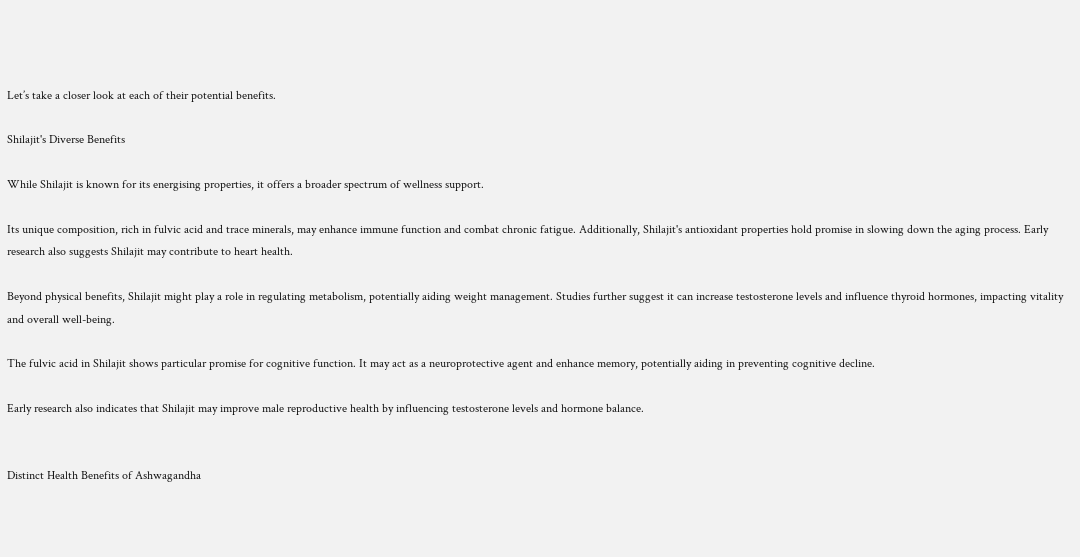Let’s take a closer look at each of their potential benefits.

Shilajit's Diverse Benefits

While Shilajit is known for its energising properties, it offers a broader spectrum of wellness support.

Its unique composition, rich in fulvic acid and trace minerals, may enhance immune function and combat chronic fatigue. Additionally, Shilajit's antioxidant properties hold promise in slowing down the aging process. Early research also suggests Shilajit may contribute to heart health.

Beyond physical benefits, Shilajit might play a role in regulating metabolism, potentially aiding weight management. Studies further suggest it can increase testosterone levels and influence thyroid hormones, impacting vitality and overall well-being.

The fulvic acid in Shilajit shows particular promise for cognitive function. It may act as a neuroprotective agent and enhance memory, potentially aiding in preventing cognitive decline.

Early research also indicates that Shilajit may improve male reproductive health by influencing testosterone levels and hormone balance.


Distinct Health Benefits of Ashwagandha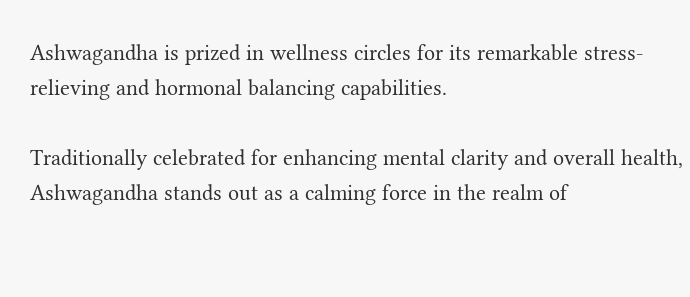Ashwagandha is prized in wellness circles for its remarkable stress-relieving and hormonal balancing capabilities.

Traditionally celebrated for enhancing mental clarity and overall health, Ashwagandha stands out as a calming force in the realm of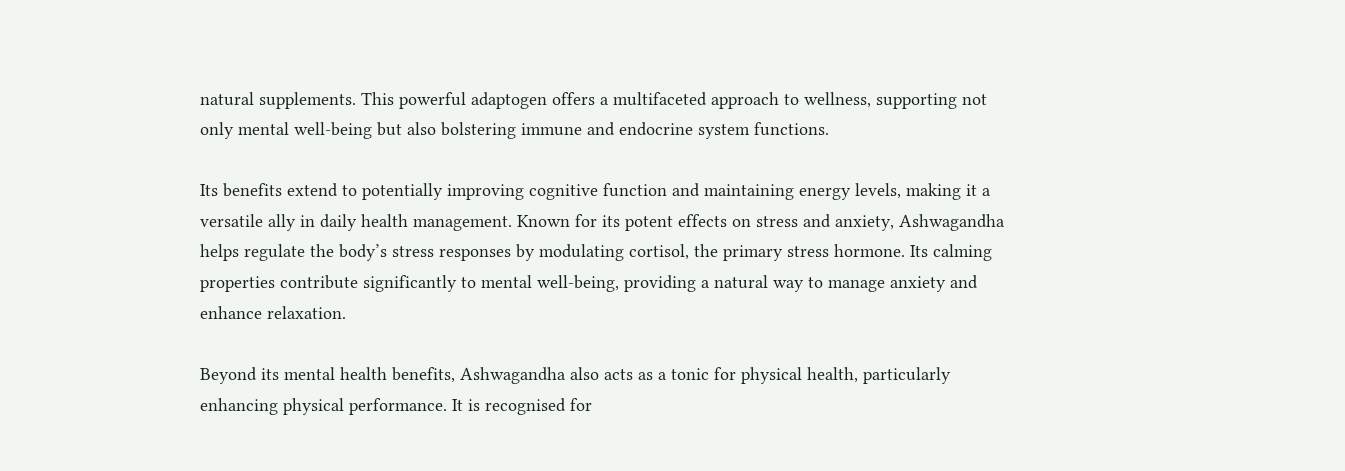natural supplements. This powerful adaptogen offers a multifaceted approach to wellness, supporting not only mental well-being but also bolstering immune and endocrine system functions.

Its benefits extend to potentially improving cognitive function and maintaining energy levels, making it a versatile ally in daily health management. Known for its potent effects on stress and anxiety, Ashwagandha helps regulate the body’s stress responses by modulating cortisol, the primary stress hormone. Its calming properties contribute significantly to mental well-being, providing a natural way to manage anxiety and enhance relaxation.

Beyond its mental health benefits, Ashwagandha also acts as a tonic for physical health, particularly enhancing physical performance. It is recognised for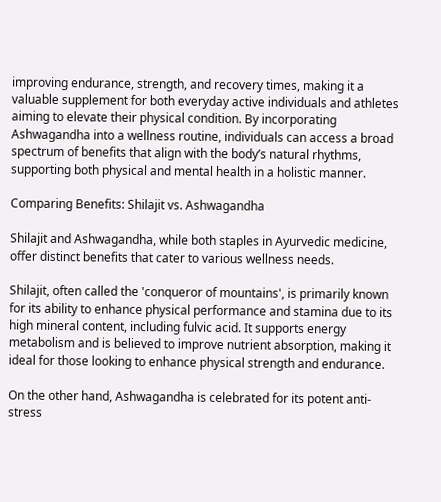improving endurance, strength, and recovery times, making it a valuable supplement for both everyday active individuals and athletes aiming to elevate their physical condition. By incorporating Ashwagandha into a wellness routine, individuals can access a broad spectrum of benefits that align with the body’s natural rhythms, supporting both physical and mental health in a holistic manner.

Comparing Benefits: Shilajit vs. Ashwagandha

Shilajit and Ashwagandha, while both staples in Ayurvedic medicine, offer distinct benefits that cater to various wellness needs.

Shilajit, often called the 'conqueror of mountains', is primarily known for its ability to enhance physical performance and stamina due to its high mineral content, including fulvic acid. It supports energy metabolism and is believed to improve nutrient absorption, making it ideal for those looking to enhance physical strength and endurance.

On the other hand, Ashwagandha is celebrated for its potent anti-stress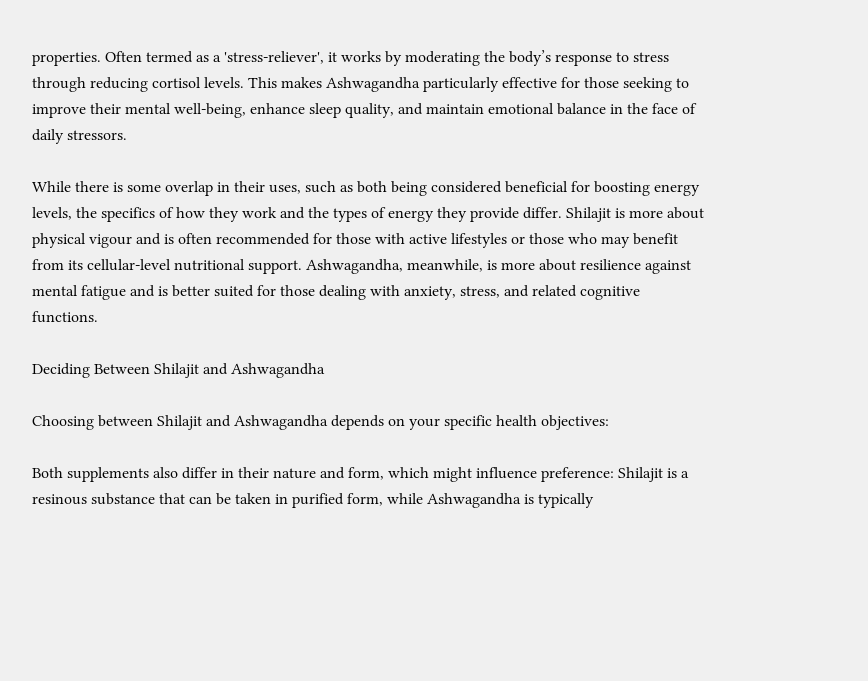properties. Often termed as a 'stress-reliever', it works by moderating the body’s response to stress through reducing cortisol levels. This makes Ashwagandha particularly effective for those seeking to improve their mental well-being, enhance sleep quality, and maintain emotional balance in the face of daily stressors.

While there is some overlap in their uses, such as both being considered beneficial for boosting energy levels, the specifics of how they work and the types of energy they provide differ. Shilajit is more about physical vigour and is often recommended for those with active lifestyles or those who may benefit from its cellular-level nutritional support. Ashwagandha, meanwhile, is more about resilience against mental fatigue and is better suited for those dealing with anxiety, stress, and related cognitive functions.

Deciding Between Shilajit and Ashwagandha

Choosing between Shilajit and Ashwagandha depends on your specific health objectives:

Both supplements also differ in their nature and form, which might influence preference: Shilajit is a resinous substance that can be taken in purified form, while Ashwagandha is typically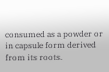consumed as a powder or in capsule form derived from its roots.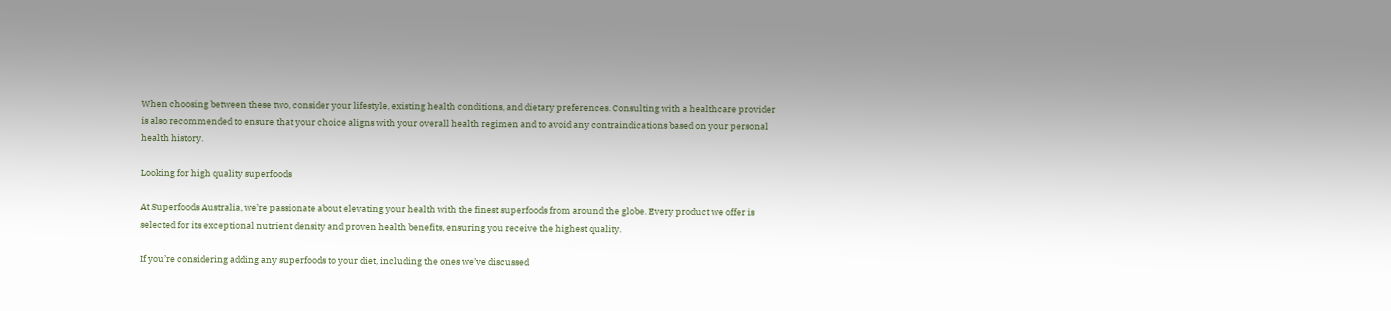When choosing between these two, consider your lifestyle, existing health conditions, and dietary preferences. Consulting with a healthcare provider is also recommended to ensure that your choice aligns with your overall health regimen and to avoid any contraindications based on your personal health history.

Looking for high quality superfoods

At Superfoods Australia, we’re passionate about elevating your health with the finest superfoods from around the globe. Every product we offer is selected for its exceptional nutrient density and proven health benefits, ensuring you receive the highest quality.

If you’re considering adding any superfoods to your diet, including the ones we’ve discussed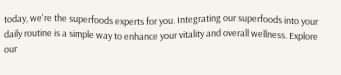today, we're the superfoods experts for you. Integrating our superfoods into your daily routine is a simple way to enhance your vitality and overall wellness. Explore our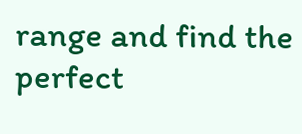range and find the perfect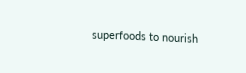superfoods to nourish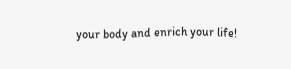your body and enrich your life!